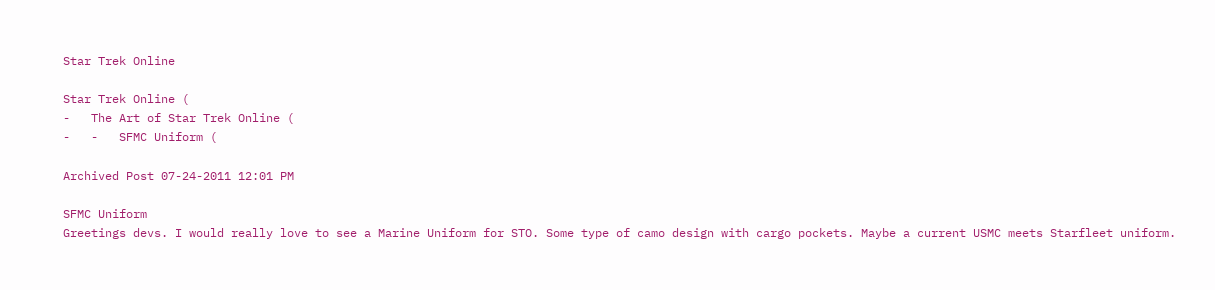Star Trek Online

Star Trek Online (
-   The Art of Star Trek Online (
-   -   SFMC Uniform (

Archived Post 07-24-2011 12:01 PM

SFMC Uniform
Greetings devs. I would really love to see a Marine Uniform for STO. Some type of camo design with cargo pockets. Maybe a current USMC meets Starfleet uniform.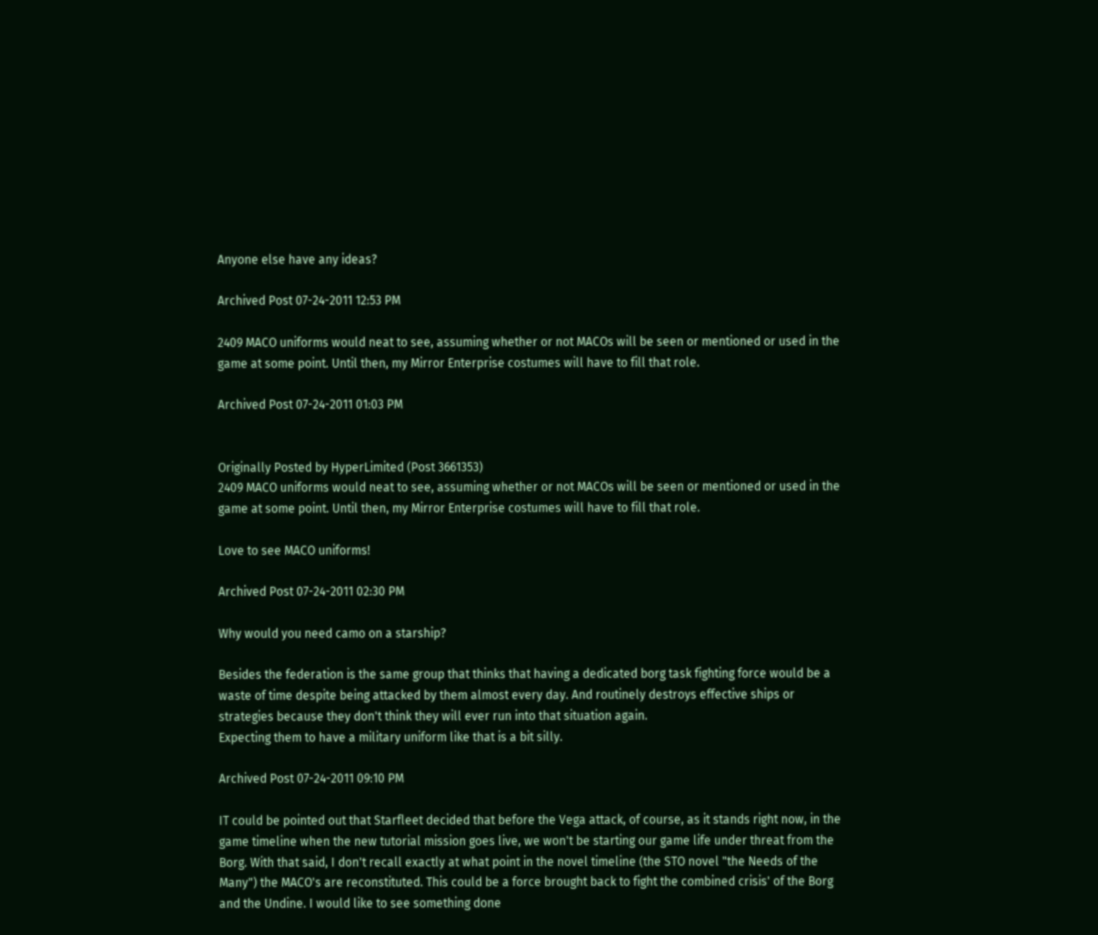Anyone else have any ideas?

Archived Post 07-24-2011 12:53 PM

2409 MACO uniforms would neat to see, assuming whether or not MACOs will be seen or mentioned or used in the game at some point. Until then, my Mirror Enterprise costumes will have to fill that role.

Archived Post 07-24-2011 01:03 PM


Originally Posted by HyperLimited (Post 3661353)
2409 MACO uniforms would neat to see, assuming whether or not MACOs will be seen or mentioned or used in the game at some point. Until then, my Mirror Enterprise costumes will have to fill that role.

Love to see MACO uniforms!

Archived Post 07-24-2011 02:30 PM

Why would you need camo on a starship?

Besides the federation is the same group that thinks that having a dedicated borg task fighting force would be a waste of time despite being attacked by them almost every day. And routinely destroys effective ships or strategies because they don't think they will ever run into that situation again.
Expecting them to have a military uniform like that is a bit silly.

Archived Post 07-24-2011 09:10 PM

IT could be pointed out that Starfleet decided that before the Vega attack, of course, as it stands right now, in the game timeline when the new tutorial mission goes live, we won't be starting our game life under threat from the Borg. With that said, I don't recall exactly at what point in the novel timeline (the STO novel "the Needs of the Many") the MACO's are reconstituted. This could be a force brought back to fight the combined crisis' of the Borg and the Undine. I would like to see something done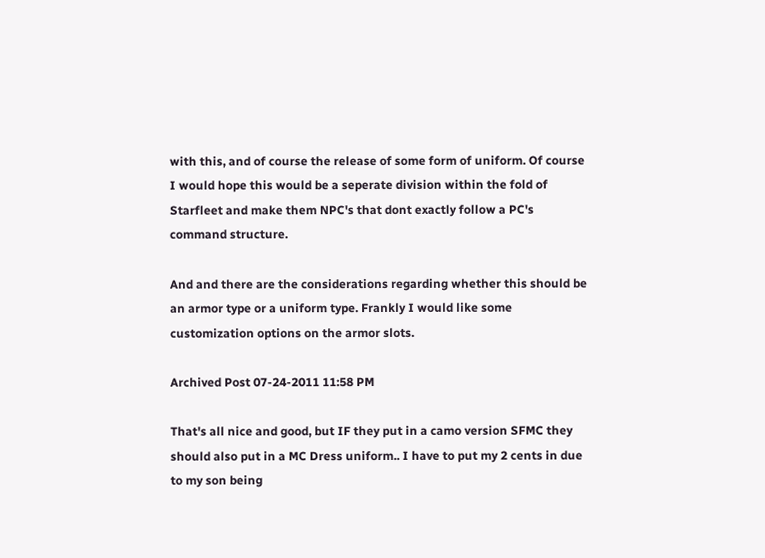with this, and of course the release of some form of uniform. Of course I would hope this would be a seperate division within the fold of Starfleet and make them NPC's that dont exactly follow a PC's command structure.

And and there are the considerations regarding whether this should be an armor type or a uniform type. Frankly I would like some customization options on the armor slots.

Archived Post 07-24-2011 11:58 PM

That's all nice and good, but IF they put in a camo version SFMC they should also put in a MC Dress uniform.. I have to put my 2 cents in due to my son being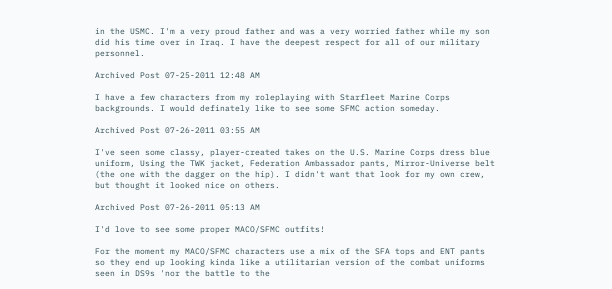in the USMC. I'm a very proud father and was a very worried father while my son did his time over in Iraq. I have the deepest respect for all of our military personnel.

Archived Post 07-25-2011 12:48 AM

I have a few characters from my roleplaying with Starfleet Marine Corps backgrounds. I would definately like to see some SFMC action someday.

Archived Post 07-26-2011 03:55 AM

I've seen some classy, player-created takes on the U.S. Marine Corps dress blue uniform, Using the TWK jacket, Federation Ambassador pants, Mirror-Universe belt (the one with the dagger on the hip). I didn't want that look for my own crew, but thought it looked nice on others.

Archived Post 07-26-2011 05:13 AM

I'd love to see some proper MACO/SFMC outfits!

For the moment my MACO/SFMC characters use a mix of the SFA tops and ENT pants so they end up looking kinda like a utilitarian version of the combat uniforms seen in DS9s 'nor the battle to the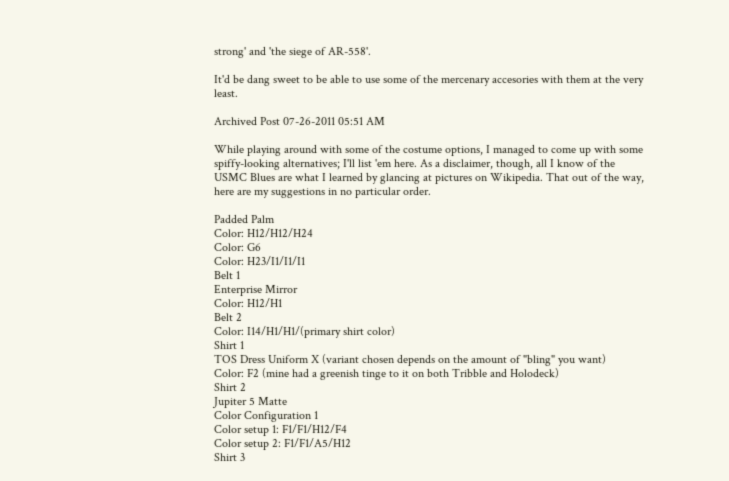strong' and 'the siege of AR-558'.

It'd be dang sweet to be able to use some of the mercenary accesories with them at the very least.

Archived Post 07-26-2011 05:51 AM

While playing around with some of the costume options, I managed to come up with some spiffy-looking alternatives; I'll list 'em here. As a disclaimer, though, all I know of the USMC Blues are what I learned by glancing at pictures on Wikipedia. That out of the way, here are my suggestions in no particular order.

Padded Palm
Color: H12/H12/H24
Color: G6
Color: H23/I1/I1/I1
Belt 1
Enterprise Mirror
Color: H12/H1
Belt 2
Color: I14/H1/H1/(primary shirt color)
Shirt 1
TOS Dress Uniform X (variant chosen depends on the amount of "bling" you want)
Color: F2 (mine had a greenish tinge to it on both Tribble and Holodeck)
Shirt 2
Jupiter 5 Matte
Color Configuration 1
Color setup 1: F1/F1/H12/F4
Color setup 2: F1/F1/A5/H12
Shirt 3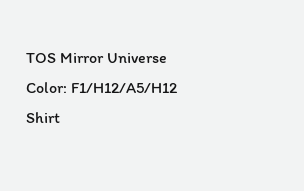TOS Mirror Universe
Color: F1/H12/A5/H12
Shirt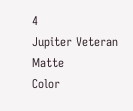4
Jupiter Veteran Matte
Color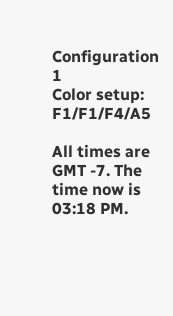Configuration 1
Color setup: F1/F1/F4/A5

All times are GMT -7. The time now is 03:18 PM.